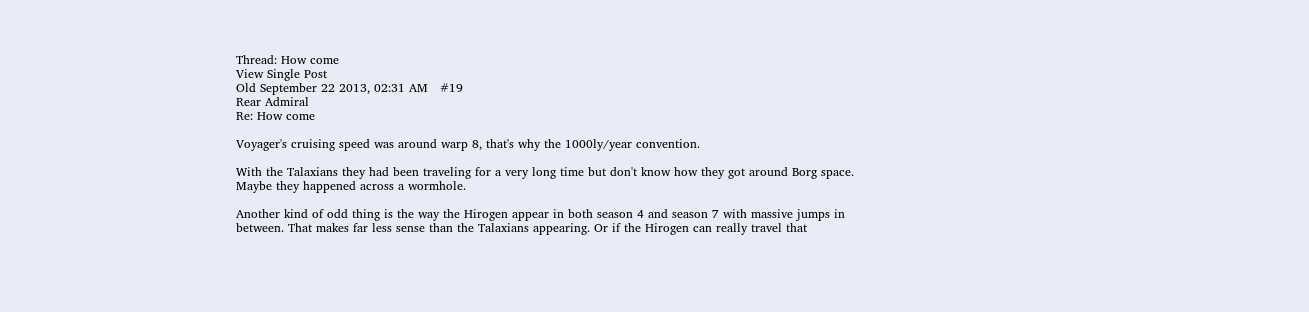Thread: How come
View Single Post
Old September 22 2013, 02:31 AM   #19
Rear Admiral
Re: How come

Voyager's cruising speed was around warp 8, that's why the 1000ly/year convention.

With the Talaxians they had been traveling for a very long time but don't know how they got around Borg space. Maybe they happened across a wormhole.

Another kind of odd thing is the way the Hirogen appear in both season 4 and season 7 with massive jumps in between. That makes far less sense than the Talaxians appearing. Or if the Hirogen can really travel that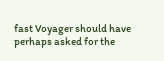fast Voyager should have perhaps asked for the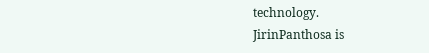technology.
JirinPanthosa is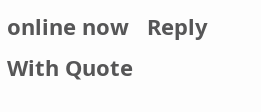online now   Reply With Quote